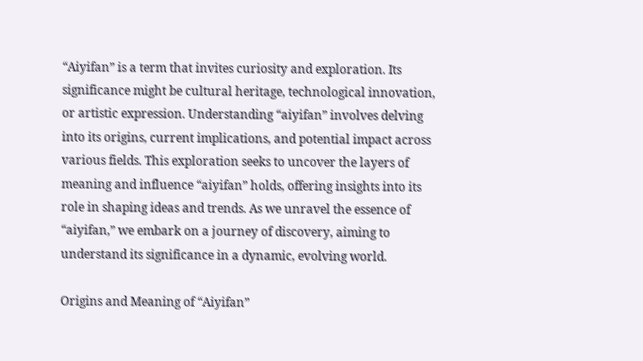“Aiyifan” is a term that invites curiosity and exploration. Its significance might be cultural heritage, technological innovation, or artistic expression. Understanding “aiyifan” involves delving into its origins, current implications, and potential impact across various fields. This exploration seeks to uncover the layers of meaning and influence “aiyifan” holds, offering insights into its role in shaping ideas and trends. As we unravel the essence of “aiyifan,” we embark on a journey of discovery, aiming to understand its significance in a dynamic, evolving world.

Origins and Meaning of “Aiyifan”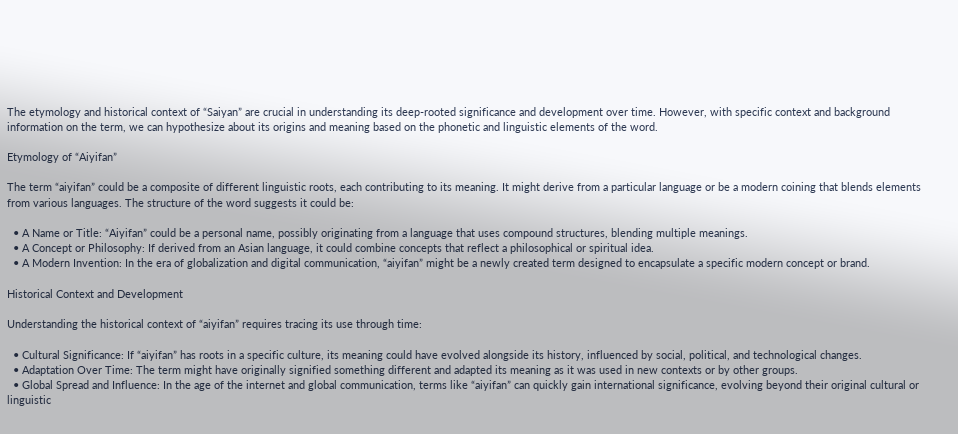The etymology and historical context of “Saiyan” are crucial in understanding its deep-rooted significance and development over time. However, with specific context and background information on the term, we can hypothesize about its origins and meaning based on the phonetic and linguistic elements of the word.

Etymology of “Aiyifan”

The term “aiyifan” could be a composite of different linguistic roots, each contributing to its meaning. It might derive from a particular language or be a modern coining that blends elements from various languages. The structure of the word suggests it could be:

  • A Name or Title: “Aiyifan” could be a personal name, possibly originating from a language that uses compound structures, blending multiple meanings.
  • A Concept or Philosophy: If derived from an Asian language, it could combine concepts that reflect a philosophical or spiritual idea.
  • A Modern Invention: In the era of globalization and digital communication, “aiyifan” might be a newly created term designed to encapsulate a specific modern concept or brand.

Historical Context and Development

Understanding the historical context of “aiyifan” requires tracing its use through time:

  • Cultural Significance: If “aiyifan” has roots in a specific culture, its meaning could have evolved alongside its history, influenced by social, political, and technological changes.
  • Adaptation Over Time: The term might have originally signified something different and adapted its meaning as it was used in new contexts or by other groups.
  • Global Spread and Influence: In the age of the internet and global communication, terms like “aiyifan” can quickly gain international significance, evolving beyond their original cultural or linguistic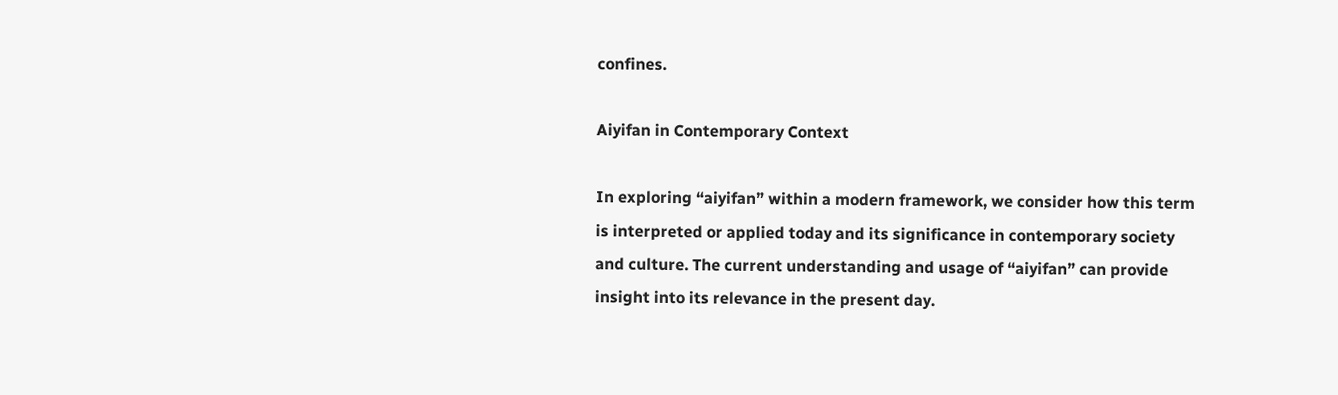confines.

Aiyifan in Contemporary Context

In exploring “aiyifan” within a modern framework, we consider how this term is interpreted or applied today and its significance in contemporary society and culture. The current understanding and usage of “aiyifan” can provide insight into its relevance in the present day.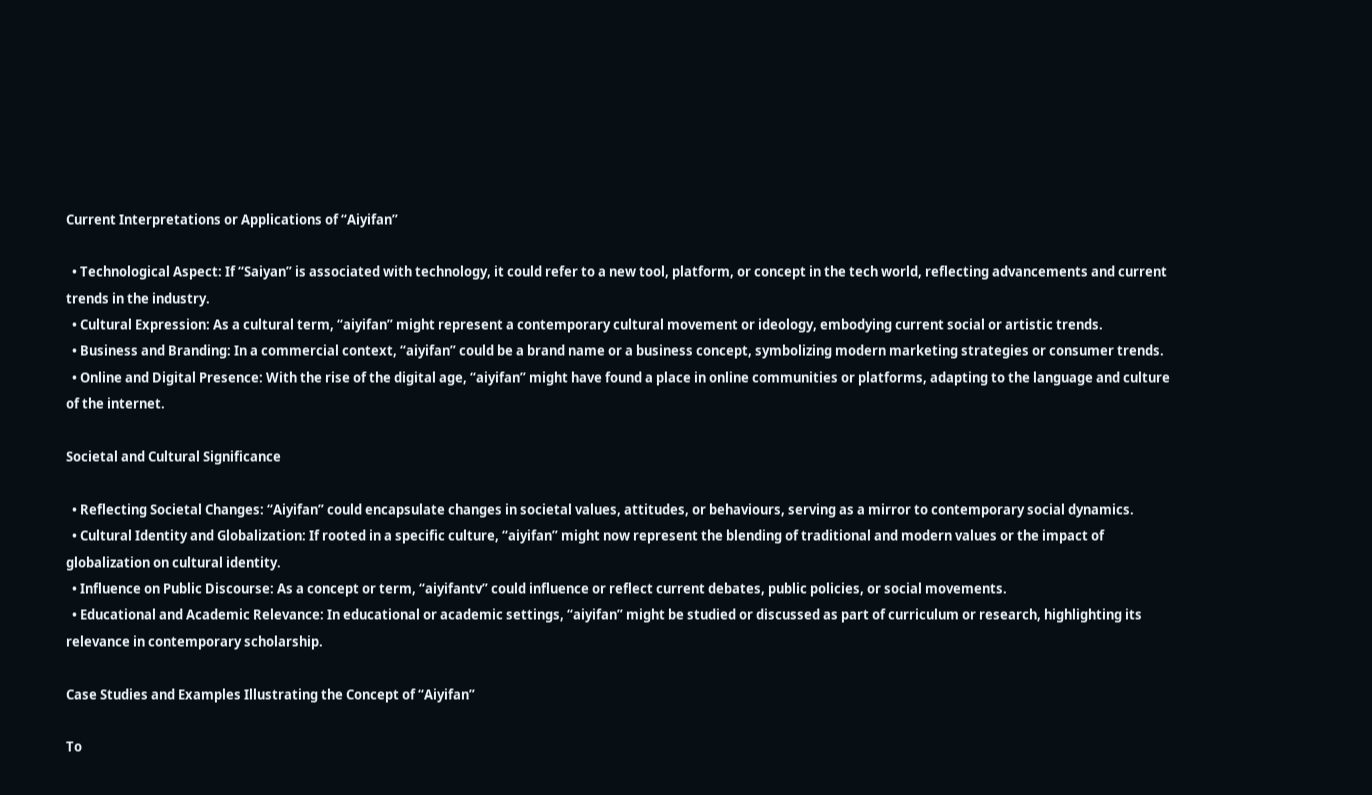Current Interpretations or Applications of “Aiyifan”

  • Technological Aspect: If “Saiyan” is associated with technology, it could refer to a new tool, platform, or concept in the tech world, reflecting advancements and current trends in the industry.
  • Cultural Expression: As a cultural term, “aiyifan” might represent a contemporary cultural movement or ideology, embodying current social or artistic trends.
  • Business and Branding: In a commercial context, “aiyifan” could be a brand name or a business concept, symbolizing modern marketing strategies or consumer trends.
  • Online and Digital Presence: With the rise of the digital age, “aiyifan” might have found a place in online communities or platforms, adapting to the language and culture of the internet.

Societal and Cultural Significance

  • Reflecting Societal Changes: “Aiyifan” could encapsulate changes in societal values, attitudes, or behaviours, serving as a mirror to contemporary social dynamics.
  • Cultural Identity and Globalization: If rooted in a specific culture, “aiyifan” might now represent the blending of traditional and modern values or the impact of globalization on cultural identity.
  • Influence on Public Discourse: As a concept or term, “aiyifantv” could influence or reflect current debates, public policies, or social movements.
  • Educational and Academic Relevance: In educational or academic settings, “aiyifan” might be studied or discussed as part of curriculum or research, highlighting its relevance in contemporary scholarship.

Case Studies and Examples Illustrating the Concept of “Aiyifan”

To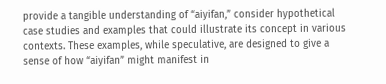provide a tangible understanding of “aiyifan,” consider hypothetical case studies and examples that could illustrate its concept in various contexts. These examples, while speculative, are designed to give a sense of how “aiyifan” might manifest in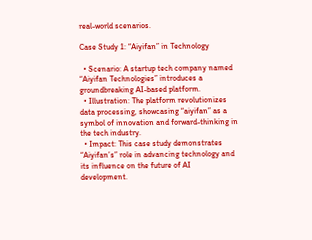real-world scenarios.

Case Study 1: “Aiyifan” in Technology

  • Scenario: A startup tech company named “Aiyifan Technologies” introduces a groundbreaking AI-based platform.
  • Illustration: The platform revolutionizes data processing, showcasing “aiyifan” as a symbol of innovation and forward-thinking in the tech industry.
  • Impact: This case study demonstrates “Aiyifan’s” role in advancing technology and its influence on the future of AI development.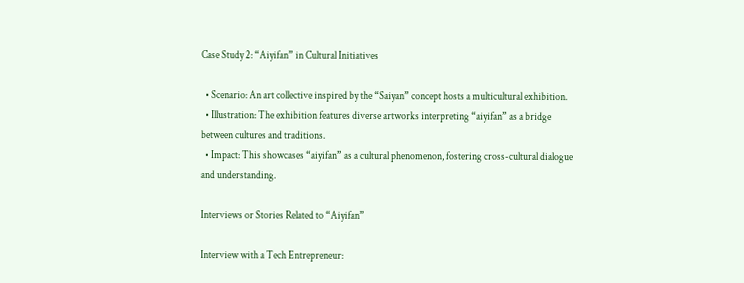Case Study 2: “Aiyifan” in Cultural Initiatives

  • Scenario: An art collective inspired by the “Saiyan” concept hosts a multicultural exhibition.
  • Illustration: The exhibition features diverse artworks interpreting “aiyifan” as a bridge between cultures and traditions.
  • Impact: This showcases “aiyifan” as a cultural phenomenon, fostering cross-cultural dialogue and understanding.

Interviews or Stories Related to “Aiyifan”

Interview with a Tech Entrepreneur: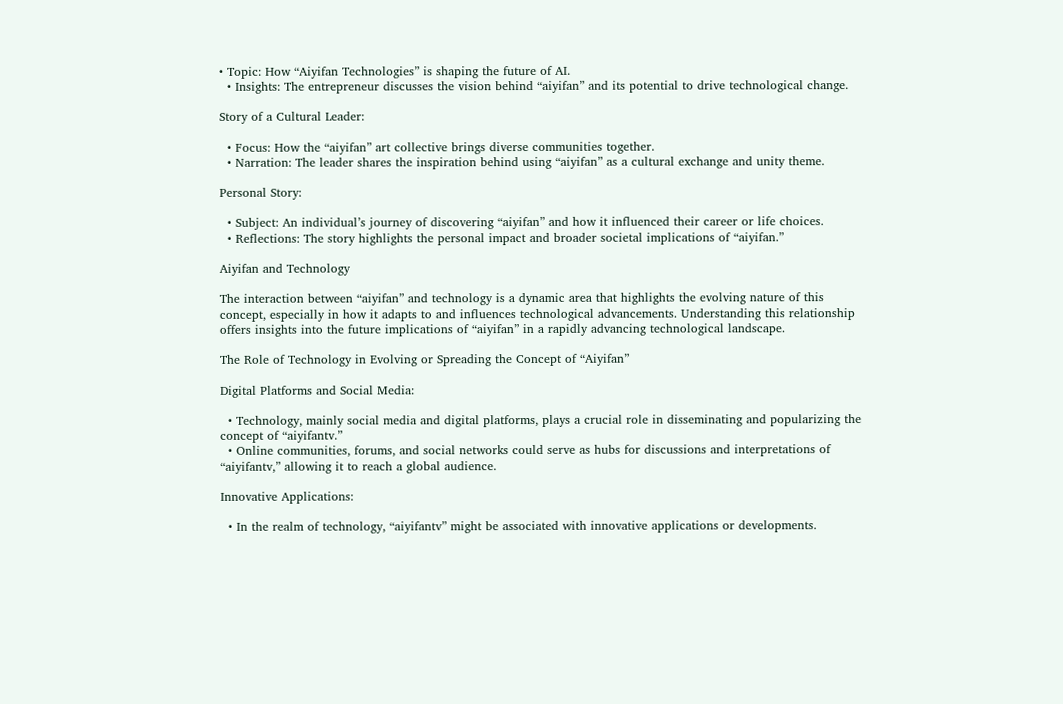• Topic: How “Aiyifan Technologies” is shaping the future of AI.
  • Insights: The entrepreneur discusses the vision behind “aiyifan” and its potential to drive technological change.

Story of a Cultural Leader:

  • Focus: How the “aiyifan” art collective brings diverse communities together.
  • Narration: The leader shares the inspiration behind using “aiyifan” as a cultural exchange and unity theme.

Personal Story:

  • Subject: An individual’s journey of discovering “aiyifan” and how it influenced their career or life choices.
  • Reflections: The story highlights the personal impact and broader societal implications of “aiyifan.”

Aiyifan and Technology

The interaction between “aiyifan” and technology is a dynamic area that highlights the evolving nature of this concept, especially in how it adapts to and influences technological advancements. Understanding this relationship offers insights into the future implications of “aiyifan” in a rapidly advancing technological landscape.

The Role of Technology in Evolving or Spreading the Concept of “Aiyifan”

Digital Platforms and Social Media:

  • Technology, mainly social media and digital platforms, plays a crucial role in disseminating and popularizing the concept of “aiyifantv.”
  • Online communities, forums, and social networks could serve as hubs for discussions and interpretations of “aiyifantv,” allowing it to reach a global audience.

Innovative Applications:

  • In the realm of technology, “aiyifantv” might be associated with innovative applications or developments.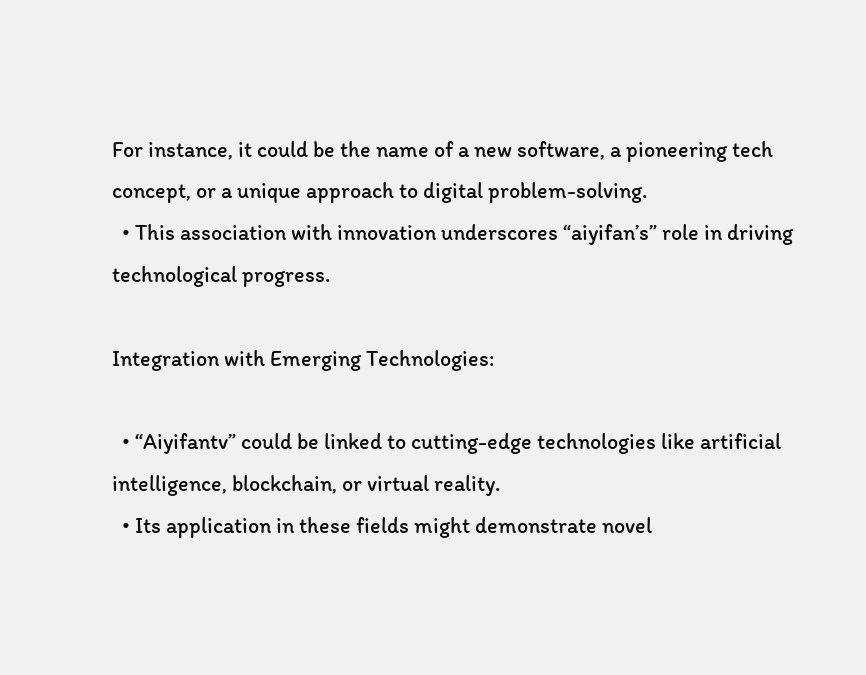For instance, it could be the name of a new software, a pioneering tech concept, or a unique approach to digital problem-solving.
  • This association with innovation underscores “aiyifan’s” role in driving technological progress.

Integration with Emerging Technologies:

  • “Aiyifantv” could be linked to cutting-edge technologies like artificial intelligence, blockchain, or virtual reality.
  • Its application in these fields might demonstrate novel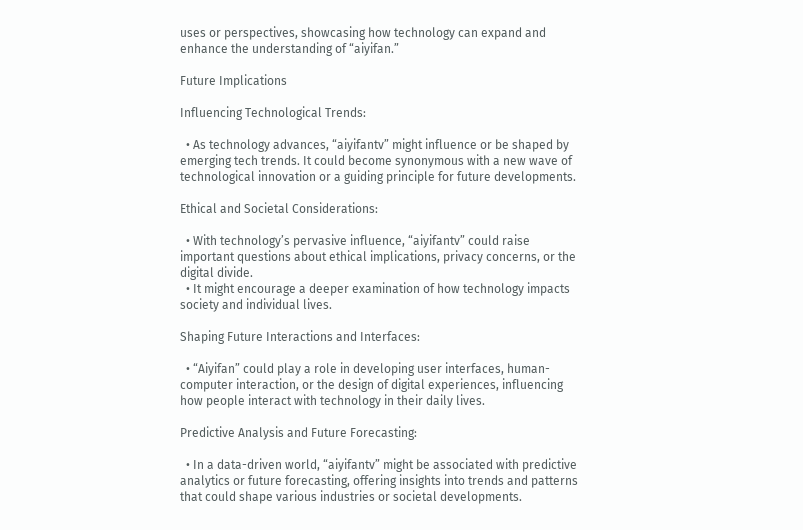uses or perspectives, showcasing how technology can expand and enhance the understanding of “aiyifan.”

Future Implications

Influencing Technological Trends:

  • As technology advances, “aiyifantv” might influence or be shaped by emerging tech trends. It could become synonymous with a new wave of technological innovation or a guiding principle for future developments.

Ethical and Societal Considerations:

  • With technology’s pervasive influence, “aiyifantv” could raise important questions about ethical implications, privacy concerns, or the digital divide.
  • It might encourage a deeper examination of how technology impacts society and individual lives.

Shaping Future Interactions and Interfaces:

  • “Aiyifan” could play a role in developing user interfaces, human-computer interaction, or the design of digital experiences, influencing how people interact with technology in their daily lives.

Predictive Analysis and Future Forecasting:

  • In a data-driven world, “aiyifantv” might be associated with predictive analytics or future forecasting, offering insights into trends and patterns that could shape various industries or societal developments.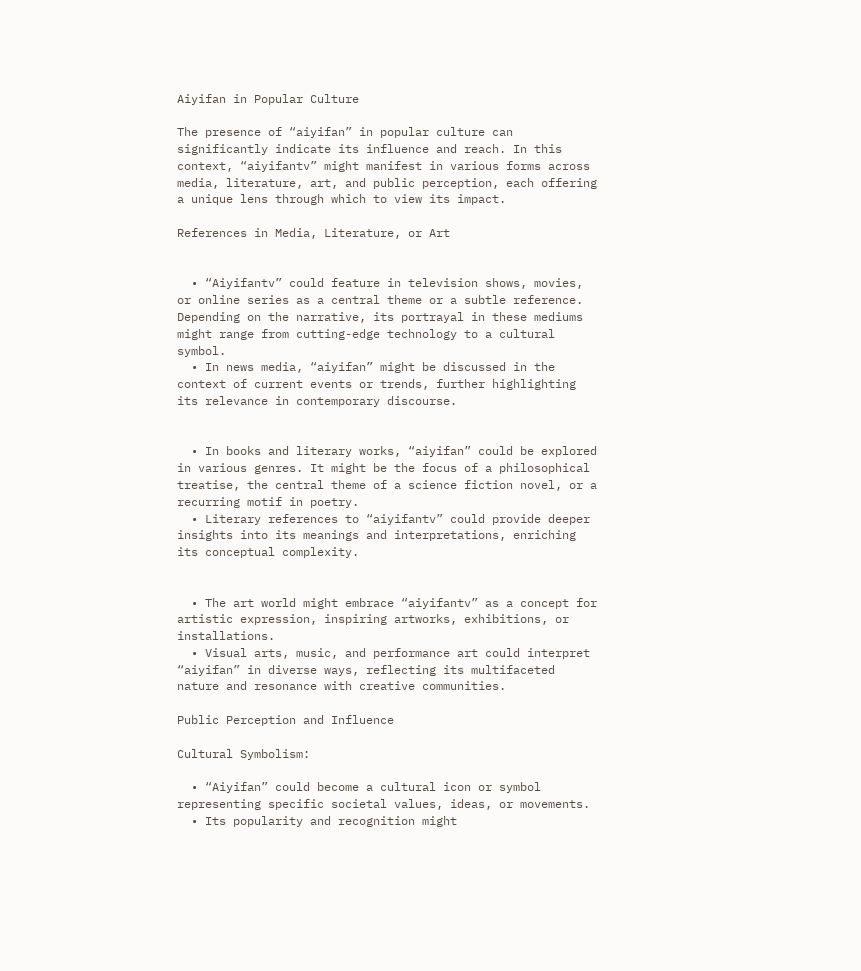Aiyifan in Popular Culture

The presence of “aiyifan” in popular culture can significantly indicate its influence and reach. In this context, “aiyifantv” might manifest in various forms across media, literature, art, and public perception, each offering a unique lens through which to view its impact.

References in Media, Literature, or Art


  • “Aiyifantv” could feature in television shows, movies, or online series as a central theme or a subtle reference. Depending on the narrative, its portrayal in these mediums might range from cutting-edge technology to a cultural symbol.
  • In news media, “aiyifan” might be discussed in the context of current events or trends, further highlighting its relevance in contemporary discourse.


  • In books and literary works, “aiyifan” could be explored in various genres. It might be the focus of a philosophical treatise, the central theme of a science fiction novel, or a recurring motif in poetry.
  • Literary references to “aiyifantv” could provide deeper insights into its meanings and interpretations, enriching its conceptual complexity.


  • The art world might embrace “aiyifantv” as a concept for artistic expression, inspiring artworks, exhibitions, or installations.
  • Visual arts, music, and performance art could interpret “aiyifan” in diverse ways, reflecting its multifaceted nature and resonance with creative communities.

Public Perception and Influence

Cultural Symbolism:

  • “Aiyifan” could become a cultural icon or symbol representing specific societal values, ideas, or movements.
  • Its popularity and recognition might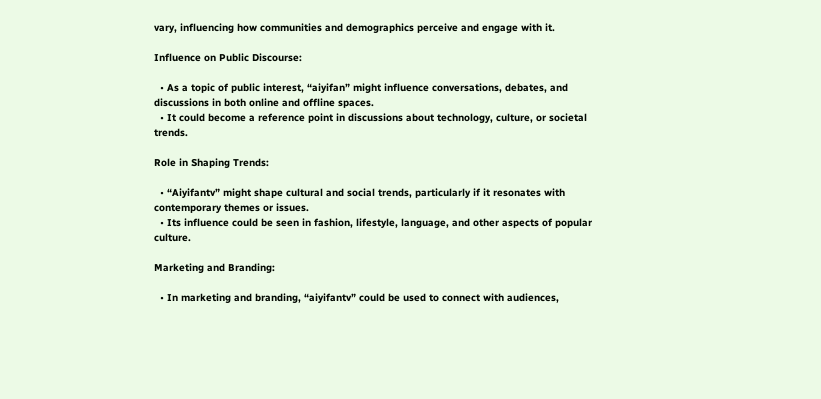vary, influencing how communities and demographics perceive and engage with it.

Influence on Public Discourse:

  • As a topic of public interest, “aiyifan” might influence conversations, debates, and discussions in both online and offline spaces.
  • It could become a reference point in discussions about technology, culture, or societal trends.

Role in Shaping Trends:

  • “Aiyifantv” might shape cultural and social trends, particularly if it resonates with contemporary themes or issues.
  • Its influence could be seen in fashion, lifestyle, language, and other aspects of popular culture.

Marketing and Branding:

  • In marketing and branding, “aiyifantv” could be used to connect with audiences,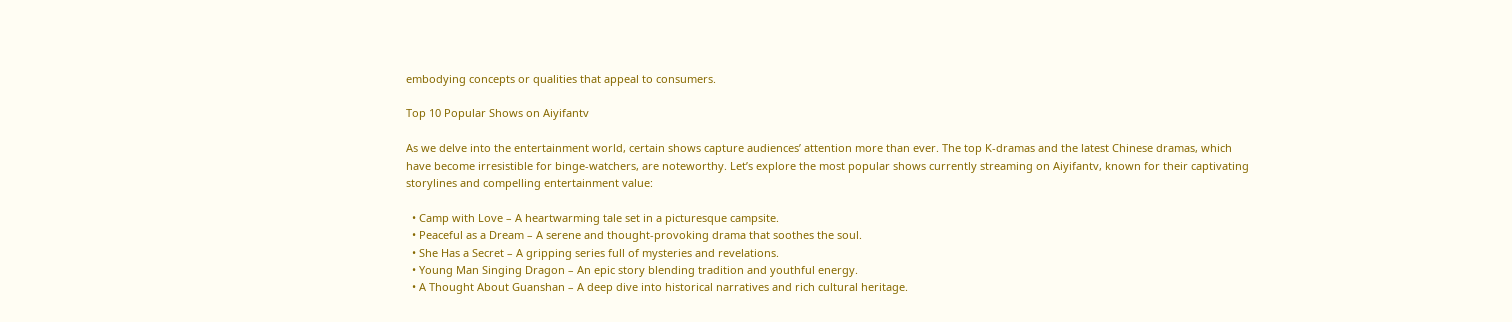embodying concepts or qualities that appeal to consumers.

Top 10 Popular Shows on Aiyifantv

As we delve into the entertainment world, certain shows capture audiences’ attention more than ever. The top K-dramas and the latest Chinese dramas, which have become irresistible for binge-watchers, are noteworthy. Let’s explore the most popular shows currently streaming on Aiyifantv, known for their captivating storylines and compelling entertainment value:

  • Camp with Love – A heartwarming tale set in a picturesque campsite.
  • Peaceful as a Dream – A serene and thought-provoking drama that soothes the soul.
  • She Has a Secret – A gripping series full of mysteries and revelations.
  • Young Man Singing Dragon – An epic story blending tradition and youthful energy.
  • A Thought About Guanshan – A deep dive into historical narratives and rich cultural heritage.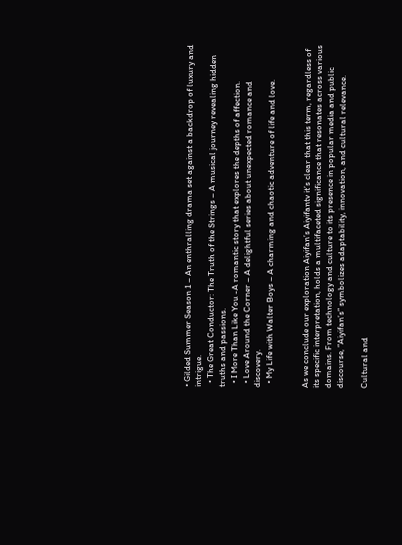• Gilded Summer Season 1 – An enthralling drama set against a backdrop of luxury and intrigue.
  • The Great Conductor: The Truth of the Strings – A musical journey revealing hidden truths and passions.
  • I More Than Like You -A romantic story that explores the depths of affection.
  • Love Around the Corner – A delightful series about unexpected romance and discovery.
  • My Life with Walter Boys – A charming and chaotic adventure of life and love.


As we conclude our exploration Aiyifan’s Aiyifantv it’s clear that this term, regardless of its specific interpretation, holds a multifaceted significance that resonates across various domains. From technology and culture to its presence in popular media and public discourse, “Aiyifan’s” symbolizes adaptability, innovation, and cultural relevance.

Cultural and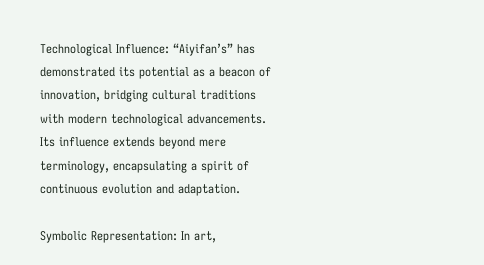Technological Influence: “Aiyifan’s” has demonstrated its potential as a beacon of innovation, bridging cultural traditions with modern technological advancements. Its influence extends beyond mere terminology, encapsulating a spirit of continuous evolution and adaptation.

Symbolic Representation: In art,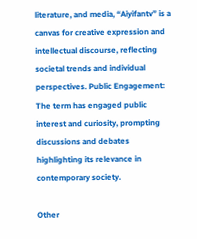literature, and media, “Aiyifantv” is a canvas for creative expression and intellectual discourse, reflecting societal trends and individual perspectives. Public Engagement: The term has engaged public interest and curiosity, prompting discussions and debates highlighting its relevance in contemporary society.

Other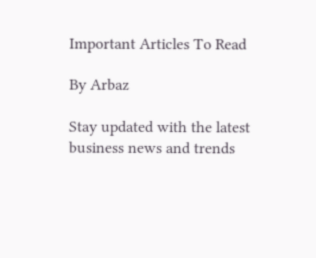Important Articles To Read

By Arbaz

Stay updated with the latest business news and trends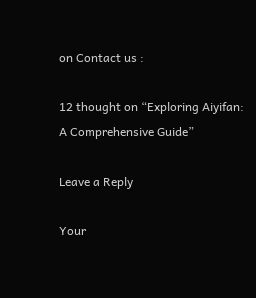on Contact us :

12 thought on “Exploring Aiyifan: A Comprehensive Guide”

Leave a Reply

Your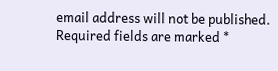email address will not be published. Required fields are marked *